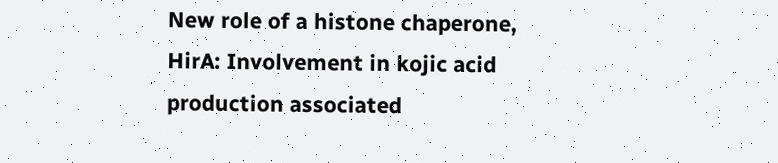New role of a histone chaperone, HirA: Involvement in kojic acid production associated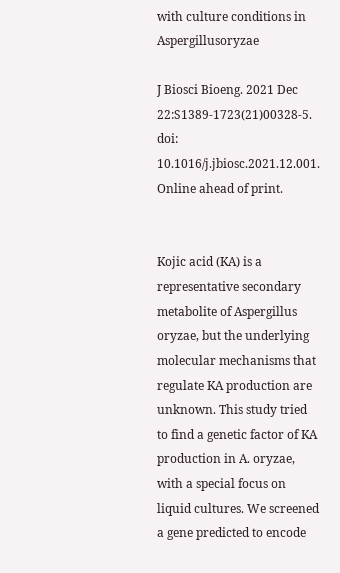with culture conditions in Aspergillusoryzae

J Biosci Bioeng. 2021 Dec 22:S1389-1723(21)00328-5. doi: 10.1016/j.jbiosc.2021.12.001. Online ahead of print.


Kojic acid (KA) is a representative secondary metabolite of Aspergillus oryzae, but the underlying molecular mechanisms that regulate KA production are unknown. This study tried to find a genetic factor of KA production in A. oryzae, with a special focus on liquid cultures. We screened a gene predicted to encode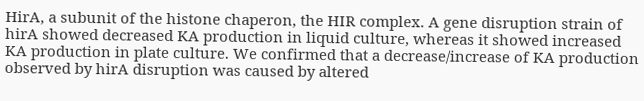HirA, a subunit of the histone chaperon, the HIR complex. A gene disruption strain of hirA showed decreased KA production in liquid culture, whereas it showed increased KA production in plate culture. We confirmed that a decrease/increase of KA production observed by hirA disruption was caused by altered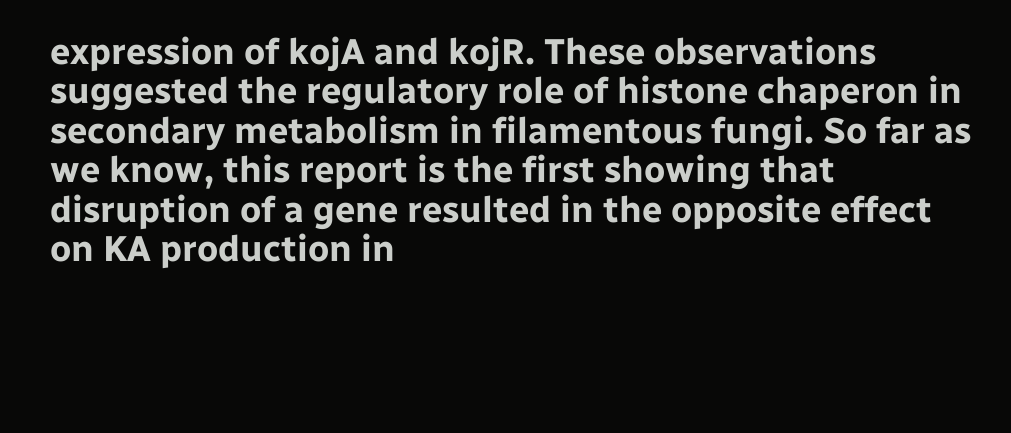expression of kojA and kojR. These observations suggested the regulatory role of histone chaperon in secondary metabolism in filamentous fungi. So far as we know, this report is the first showing that disruption of a gene resulted in the opposite effect on KA production in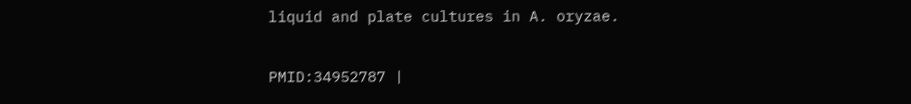liquid and plate cultures in A. oryzae.

PMID:34952787 |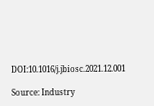DOI:10.1016/j.jbiosc.2021.12.001

Source: Industry